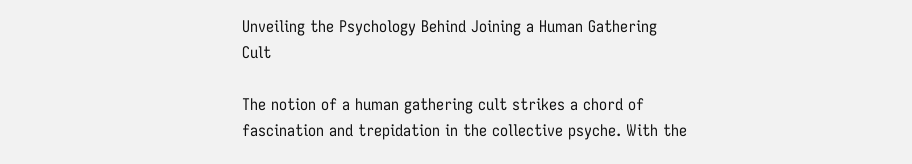Unveiling the Psychology Behind Joining a Human Gathering Cult

The notion of a human gathering cult strikes a chord of fascination and trepidation in the collective psyche. With the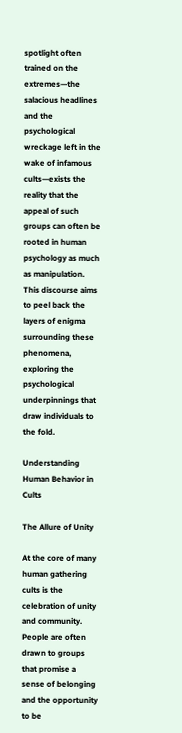spotlight often trained on the extremes—the salacious headlines and the psychological wreckage left in the wake of infamous cults—exists the reality that the appeal of such groups can often be rooted in human psychology as much as manipulation. This discourse aims to peel back the layers of enigma surrounding these phenomena, exploring the psychological underpinnings that draw individuals to the fold.

Understanding Human Behavior in Cults

The Allure of Unity

At the core of many human gathering cults is the celebration of unity and community. People are often drawn to groups that promise a sense of belonging and the opportunity to be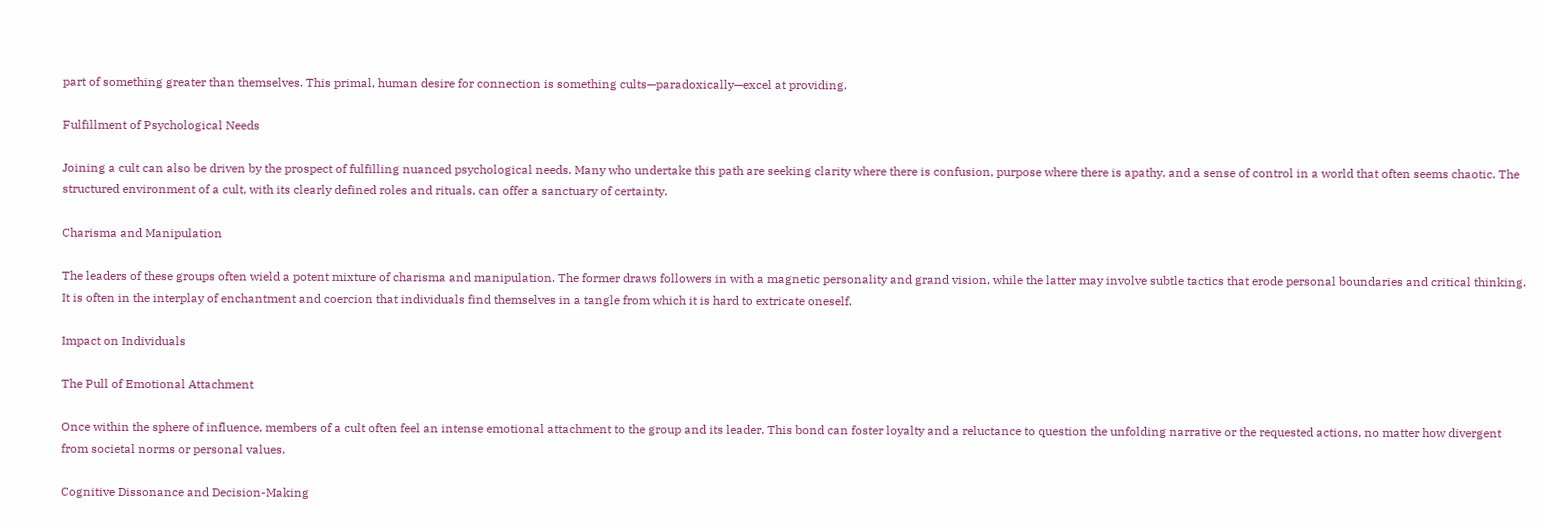part of something greater than themselves. This primal, human desire for connection is something cults—paradoxically—excel at providing.

Fulfillment of Psychological Needs

Joining a cult can also be driven by the prospect of fulfilling nuanced psychological needs. Many who undertake this path are seeking clarity where there is confusion, purpose where there is apathy, and a sense of control in a world that often seems chaotic. The structured environment of a cult, with its clearly defined roles and rituals, can offer a sanctuary of certainty.

Charisma and Manipulation

The leaders of these groups often wield a potent mixture of charisma and manipulation. The former draws followers in with a magnetic personality and grand vision, while the latter may involve subtle tactics that erode personal boundaries and critical thinking. It is often in the interplay of enchantment and coercion that individuals find themselves in a tangle from which it is hard to extricate oneself.

Impact on Individuals

The Pull of Emotional Attachment

Once within the sphere of influence, members of a cult often feel an intense emotional attachment to the group and its leader. This bond can foster loyalty and a reluctance to question the unfolding narrative or the requested actions, no matter how divergent from societal norms or personal values.

Cognitive Dissonance and Decision-Making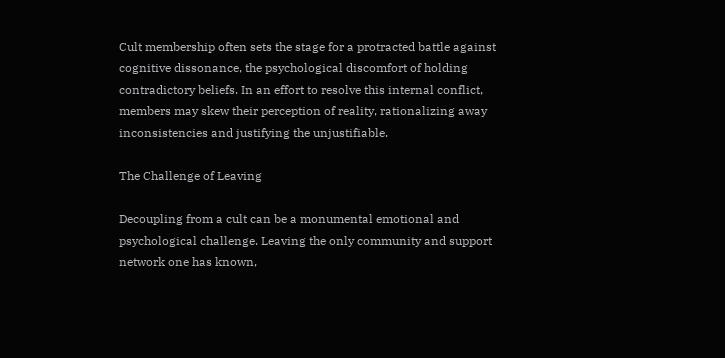Cult membership often sets the stage for a protracted battle against cognitive dissonance, the psychological discomfort of holding contradictory beliefs. In an effort to resolve this internal conflict, members may skew their perception of reality, rationalizing away inconsistencies and justifying the unjustifiable.

The Challenge of Leaving

Decoupling from a cult can be a monumental emotional and psychological challenge. Leaving the only community and support network one has known,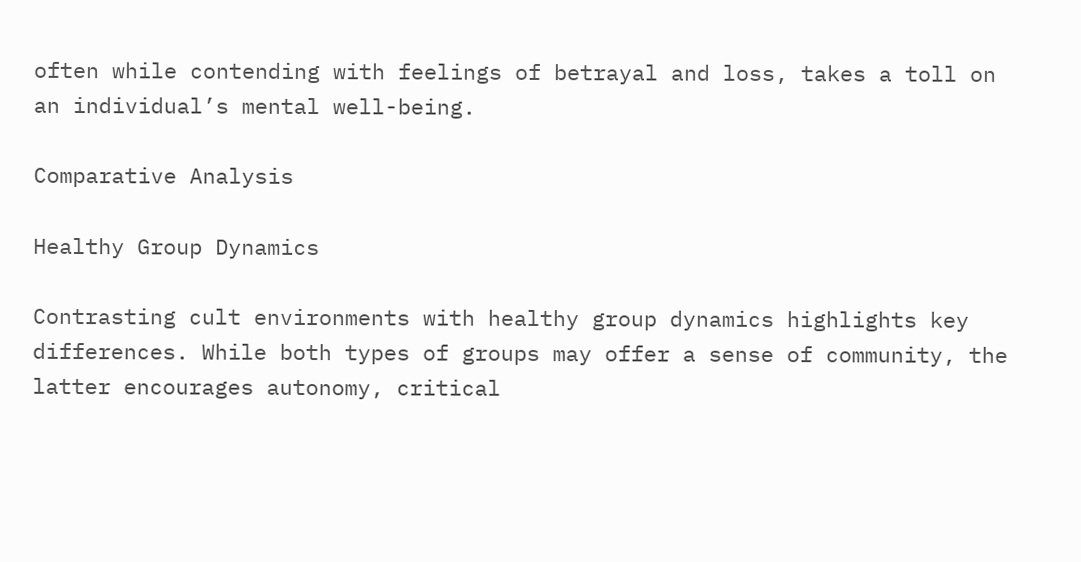often while contending with feelings of betrayal and loss, takes a toll on an individual’s mental well-being.

Comparative Analysis

Healthy Group Dynamics

Contrasting cult environments with healthy group dynamics highlights key differences. While both types of groups may offer a sense of community, the latter encourages autonomy, critical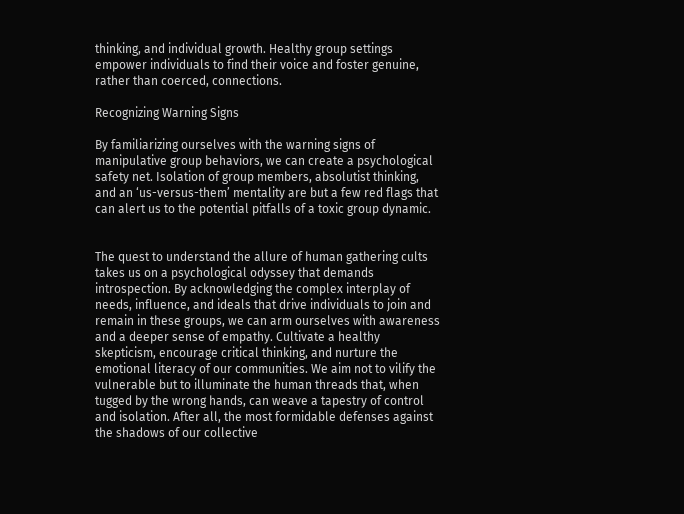thinking, and individual growth. Healthy group settings empower individuals to find their voice and foster genuine, rather than coerced, connections.

Recognizing Warning Signs

By familiarizing ourselves with the warning signs of manipulative group behaviors, we can create a psychological safety net. Isolation of group members, absolutist thinking, and an ‘us-versus-them’ mentality are but a few red flags that can alert us to the potential pitfalls of a toxic group dynamic.


The quest to understand the allure of human gathering cults takes us on a psychological odyssey that demands introspection. By acknowledging the complex interplay of needs, influence, and ideals that drive individuals to join and remain in these groups, we can arm ourselves with awareness and a deeper sense of empathy. Cultivate a healthy skepticism, encourage critical thinking, and nurture the emotional literacy of our communities. We aim not to vilify the vulnerable but to illuminate the human threads that, when tugged by the wrong hands, can weave a tapestry of control and isolation. After all, the most formidable defenses against the shadows of our collective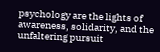psychology are the lights of awareness, solidarity, and the unfaltering pursuit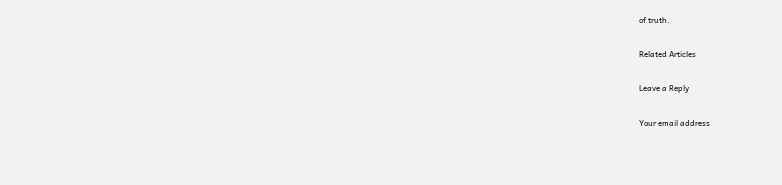of truth.

Related Articles

Leave a Reply

Your email address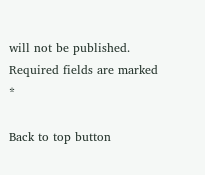will not be published. Required fields are marked *

Back to top button